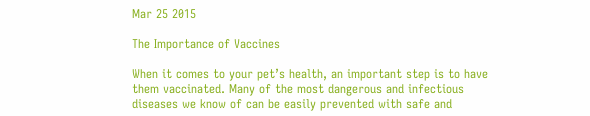Mar 25 2015

The Importance of Vaccines

When it comes to your pet’s health, an important step is to have them vaccinated. Many of the most dangerous and infectious diseases we know of can be easily prevented with safe and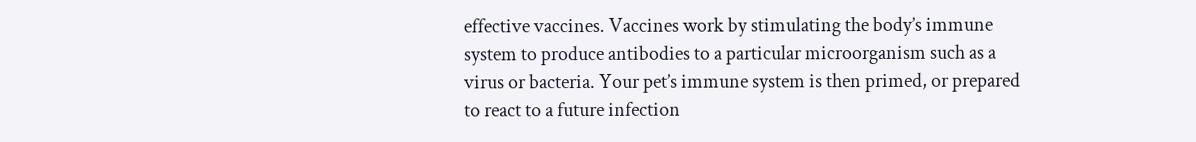effective vaccines. Vaccines work by stimulating the body’s immune system to produce antibodies to a particular microorganism such as a virus or bacteria. Your pet’s immune system is then primed, or prepared to react to a future infection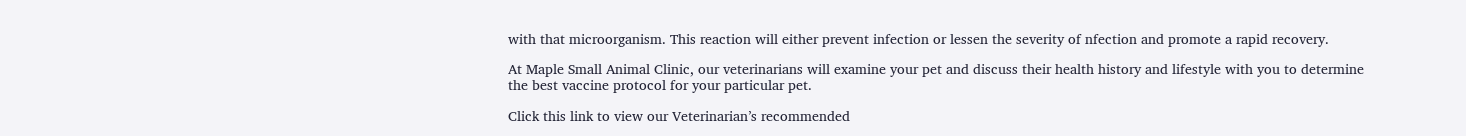with that microorganism. This reaction will either prevent infection or lessen the severity of nfection and promote a rapid recovery.

At Maple Small Animal Clinic, our veterinarians will examine your pet and discuss their health history and lifestyle with you to determine the best vaccine protocol for your particular pet.

Click this link to view our Veterinarian’s recommended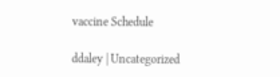vaccine Schedule

ddaley | Uncategorized